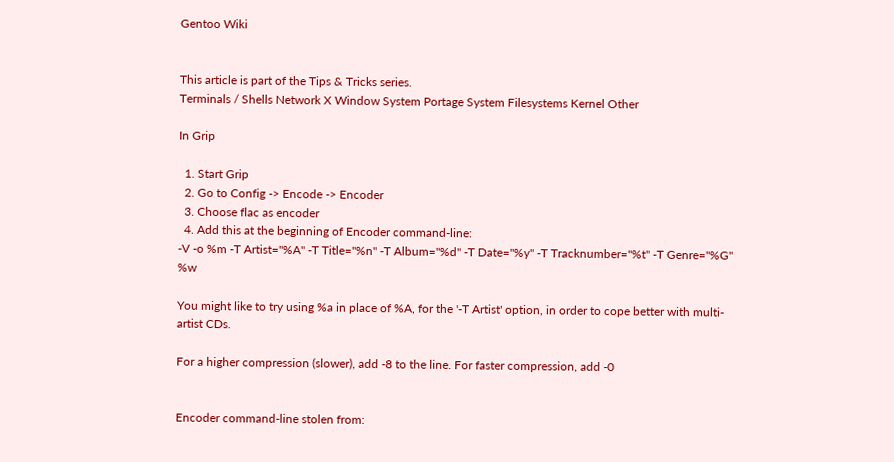Gentoo Wiki


This article is part of the Tips & Tricks series.
Terminals / Shells Network X Window System Portage System Filesystems Kernel Other

In Grip

  1. Start Grip
  2. Go to Config -> Encode -> Encoder
  3. Choose flac as encoder
  4. Add this at the beginning of Encoder command-line:
-V -o %m -T Artist="%A" -T Title="%n" -T Album="%d" -T Date="%y" -T Tracknumber="%t" -T Genre="%G" %w

You might like to try using %a in place of %A, for the '-T Artist' option, in order to cope better with multi-artist CDs.

For a higher compression (slower), add -8 to the line. For faster compression, add -0


Encoder command-line stolen from: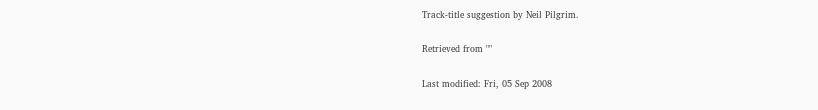Track-title suggestion by Neil Pilgrim.

Retrieved from ""

Last modified: Fri, 05 Sep 2008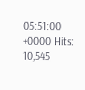05:51:00 +0000 Hits: 10,545